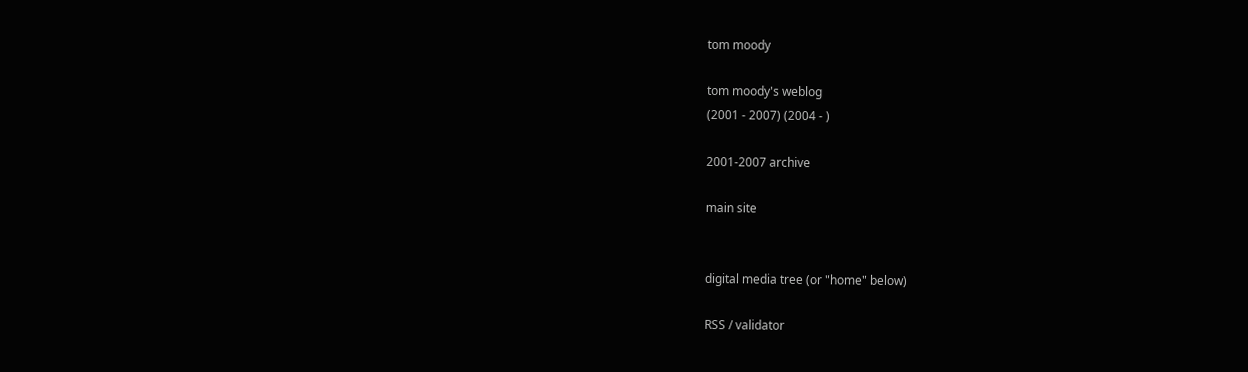tom moody

tom moody's weblog
(2001 - 2007) (2004 - )

2001-2007 archive

main site


digital media tree (or "home" below)

RSS / validator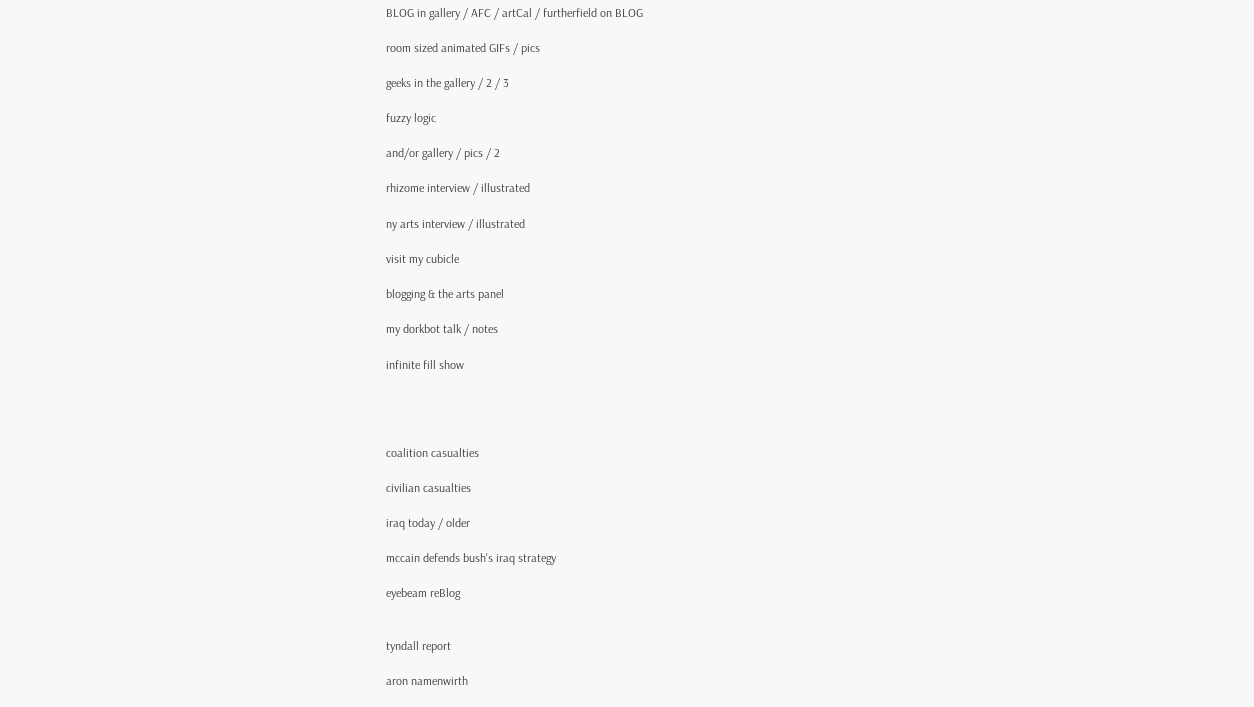BLOG in gallery / AFC / artCal / furtherfield on BLOG

room sized animated GIFs / pics

geeks in the gallery / 2 / 3

fuzzy logic

and/or gallery / pics / 2

rhizome interview / illustrated

ny arts interview / illustrated

visit my cubicle

blogging & the arts panel

my dorkbot talk / notes

infinite fill show




coalition casualties

civilian casualties

iraq today / older

mccain defends bush's iraq strategy

eyebeam reBlog


tyndall report

aron namenwirth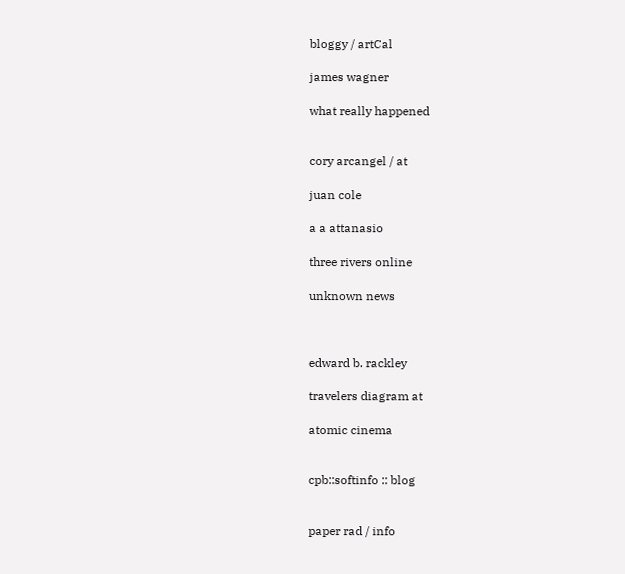bloggy / artCal

james wagner

what really happened


cory arcangel / at

juan cole

a a attanasio

three rivers online

unknown news



edward b. rackley

travelers diagram at

atomic cinema


cpb::softinfo :: blog


paper rad / info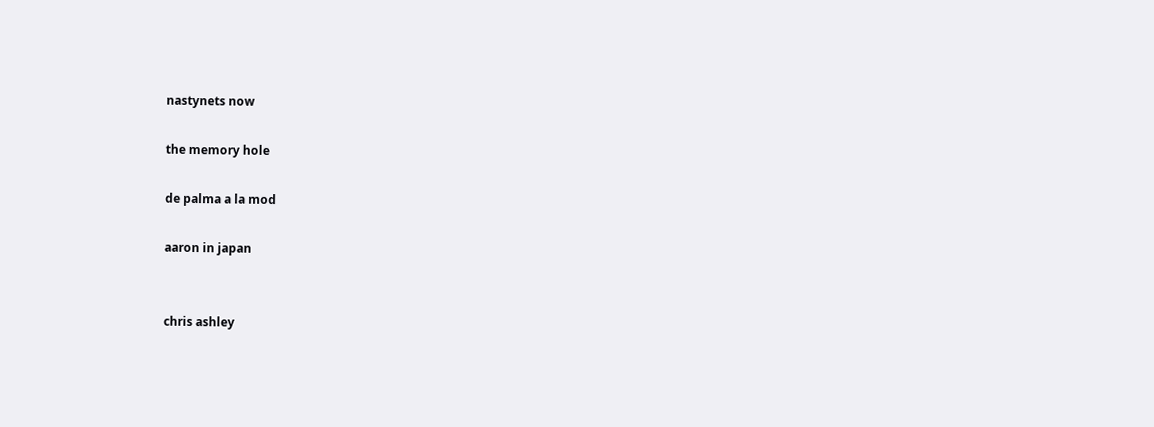nastynets now

the memory hole

de palma a la mod

aaron in japan


chris ashley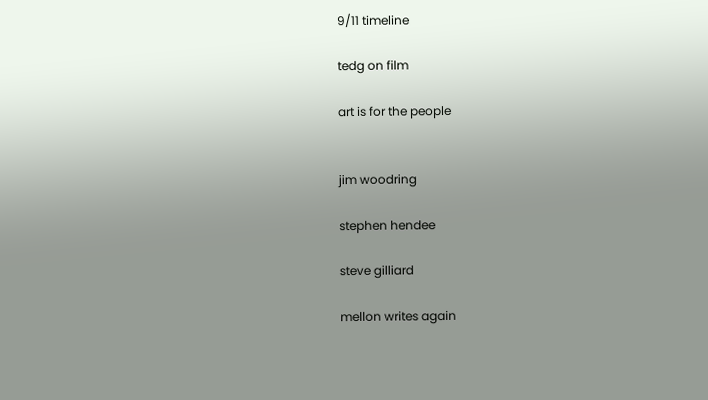9/11 timeline

tedg on film

art is for the people


jim woodring

stephen hendee

steve gilliard

mellon writes again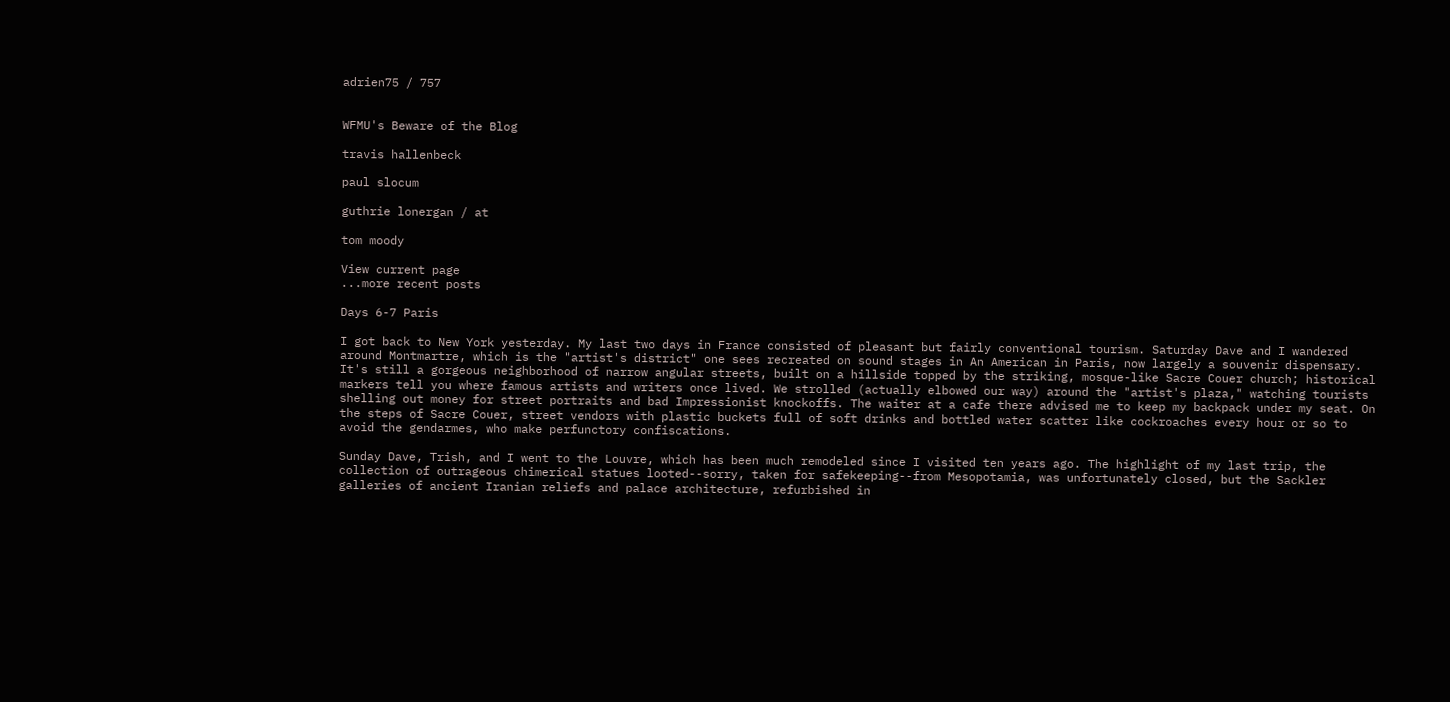adrien75 / 757


WFMU's Beware of the Blog

travis hallenbeck

paul slocum

guthrie lonergan / at

tom moody

View current page
...more recent posts

Days 6-7 Paris

I got back to New York yesterday. My last two days in France consisted of pleasant but fairly conventional tourism. Saturday Dave and I wandered around Montmartre, which is the "artist's district" one sees recreated on sound stages in An American in Paris, now largely a souvenir dispensary. It's still a gorgeous neighborhood of narrow angular streets, built on a hillside topped by the striking, mosque-like Sacre Couer church; historical markers tell you where famous artists and writers once lived. We strolled (actually elbowed our way) around the "artist's plaza," watching tourists shelling out money for street portraits and bad Impressionist knockoffs. The waiter at a cafe there advised me to keep my backpack under my seat. On the steps of Sacre Couer, street vendors with plastic buckets full of soft drinks and bottled water scatter like cockroaches every hour or so to avoid the gendarmes, who make perfunctory confiscations.

Sunday Dave, Trish, and I went to the Louvre, which has been much remodeled since I visited ten years ago. The highlight of my last trip, the collection of outrageous chimerical statues looted--sorry, taken for safekeeping--from Mesopotamia, was unfortunately closed, but the Sackler galleries of ancient Iranian reliefs and palace architecture, refurbished in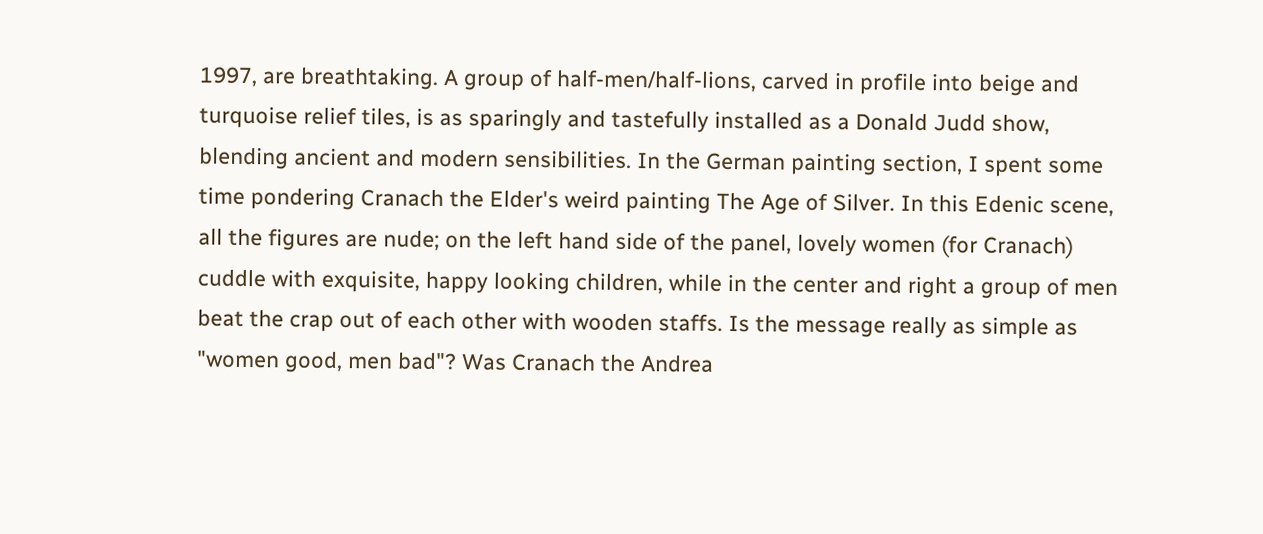1997, are breathtaking. A group of half-men/half-lions, carved in profile into beige and turquoise relief tiles, is as sparingly and tastefully installed as a Donald Judd show, blending ancient and modern sensibilities. In the German painting section, I spent some time pondering Cranach the Elder's weird painting The Age of Silver. In this Edenic scene, all the figures are nude; on the left hand side of the panel, lovely women (for Cranach) cuddle with exquisite, happy looking children, while in the center and right a group of men beat the crap out of each other with wooden staffs. Is the message really as simple as "women good, men bad"? Was Cranach the Andrea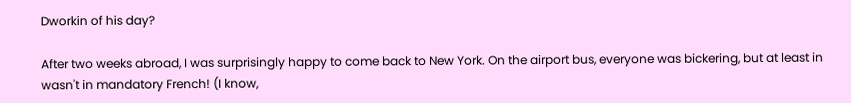Dworkin of his day?

After two weeks abroad, I was surprisingly happy to come back to New York. On the airport bus, everyone was bickering, but at least in wasn't in mandatory French! (I know,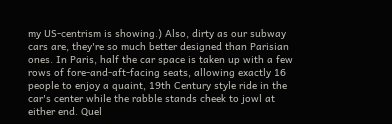my US-centrism is showing.) Also, dirty as our subway cars are, they're so much better designed than Parisian ones. In Paris, half the car space is taken up with a few rows of fore-and-aft-facing seats, allowing exactly 16 people to enjoy a quaint, 19th Century style ride in the car's center while the rabble stands cheek to jowl at either end. Quel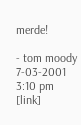merde!

- tom moody 7-03-2001 3:10 pm [link]